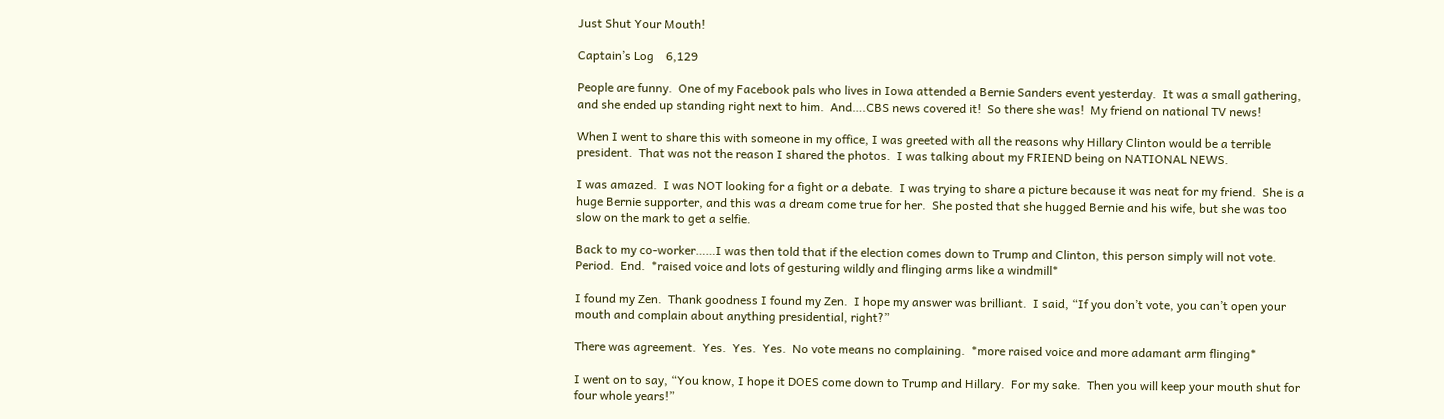Just Shut Your Mouth!

Captain’s Log    6,129

People are funny.  One of my Facebook pals who lives in Iowa attended a Bernie Sanders event yesterday.  It was a small gathering, and she ended up standing right next to him.  And….CBS news covered it!  So there she was!  My friend on national TV news!

When I went to share this with someone in my office, I was greeted with all the reasons why Hillary Clinton would be a terrible president.  That was not the reason I shared the photos.  I was talking about my FRIEND being on NATIONAL NEWS.

I was amazed.  I was NOT looking for a fight or a debate.  I was trying to share a picture because it was neat for my friend.  She is a huge Bernie supporter, and this was a dream come true for her.  She posted that she hugged Bernie and his wife, but she was too slow on the mark to get a selfie.

Back to my co-worker……I was then told that if the election comes down to Trump and Clinton, this person simply will not vote.  Period.  End.  *raised voice and lots of gesturing wildly and flinging arms like a windmill*

I found my Zen.  Thank goodness I found my Zen.  I hope my answer was brilliant.  I said, “If you don’t vote, you can’t open your mouth and complain about anything presidential, right?”

There was agreement.  Yes.  Yes.  Yes.  No vote means no complaining.  *more raised voice and more adamant arm flinging*

I went on to say, “You know, I hope it DOES come down to Trump and Hillary.  For my sake.  Then you will keep your mouth shut for four whole years!”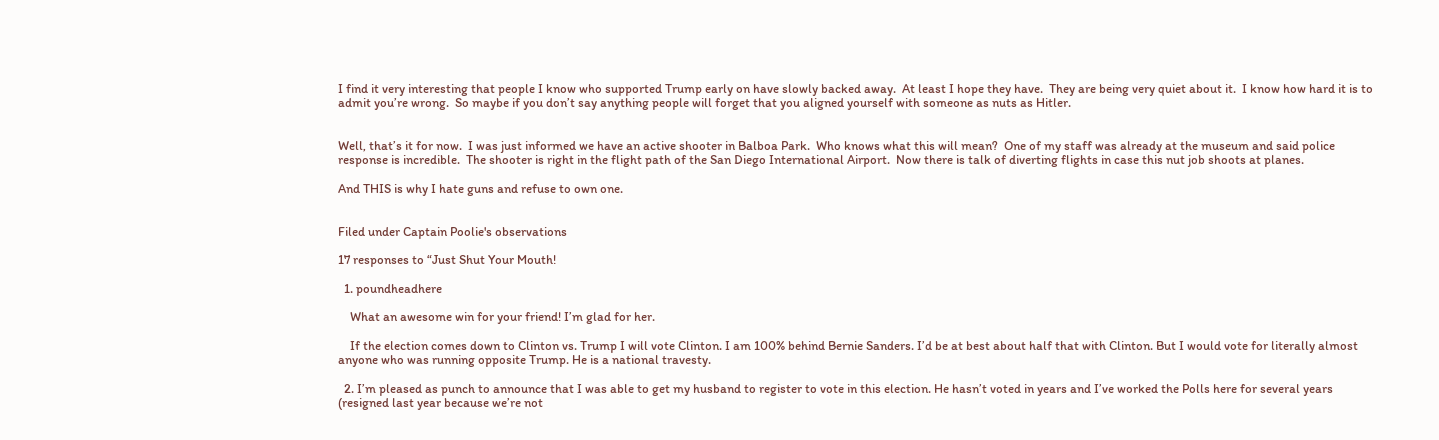I find it very interesting that people I know who supported Trump early on have slowly backed away.  At least I hope they have.  They are being very quiet about it.  I know how hard it is to admit you’re wrong.  So maybe if you don’t say anything people will forget that you aligned yourself with someone as nuts as Hitler.


Well, that’s it for now.  I was just informed we have an active shooter in Balboa Park.  Who knows what this will mean?  One of my staff was already at the museum and said police response is incredible.  The shooter is right in the flight path of the San Diego International Airport.  Now there is talk of diverting flights in case this nut job shoots at planes.

And THIS is why I hate guns and refuse to own one.


Filed under Captain Poolie's observations

17 responses to “Just Shut Your Mouth!

  1. poundheadhere

    What an awesome win for your friend! I’m glad for her.

    If the election comes down to Clinton vs. Trump I will vote Clinton. I am 100% behind Bernie Sanders. I’d be at best about half that with Clinton. But I would vote for literally almost anyone who was running opposite Trump. He is a national travesty.

  2. I’m pleased as punch to announce that I was able to get my husband to register to vote in this election. He hasn’t voted in years and I’ve worked the Polls here for several years (resigned last year because we’re not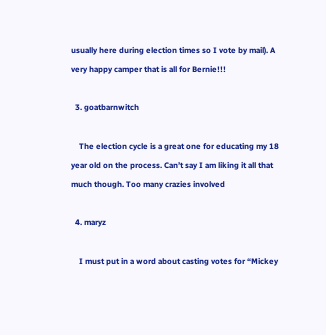usually here during election times so I vote by mail). A very happy camper that is all for Bernie!!!

  3. goatbarnwitch

    The election cycle is a great one for educating my 18 year old on the process. Can’t say I am liking it all that much though. Too many crazies involved

  4. maryz

    I must put in a word about casting votes for “Mickey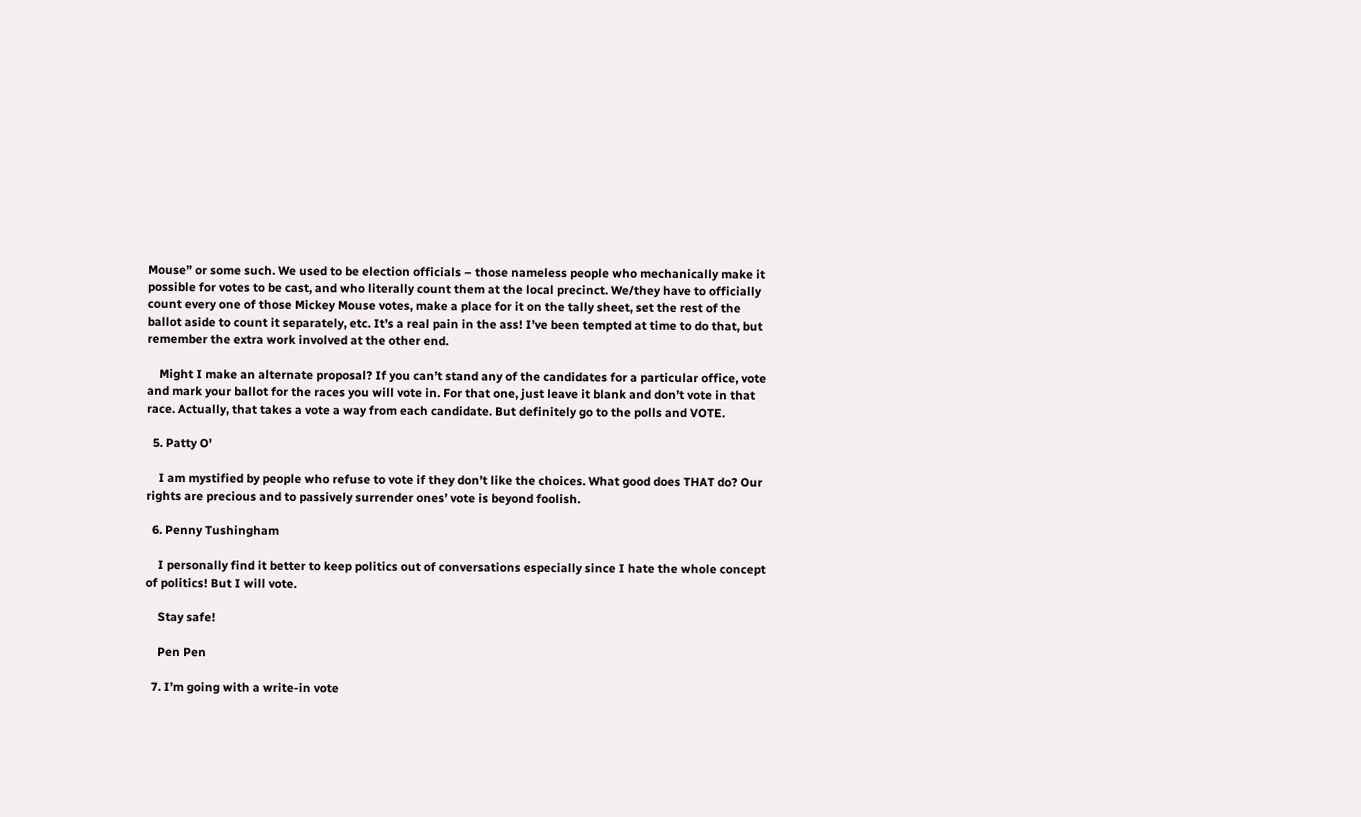Mouse” or some such. We used to be election officials – those nameless people who mechanically make it possible for votes to be cast, and who literally count them at the local precinct. We/they have to officially count every one of those Mickey Mouse votes, make a place for it on the tally sheet, set the rest of the ballot aside to count it separately, etc. It’s a real pain in the ass! I’ve been tempted at time to do that, but remember the extra work involved at the other end.

    Might I make an alternate proposal? If you can’t stand any of the candidates for a particular office, vote and mark your ballot for the races you will vote in. For that one, just leave it blank and don’t vote in that race. Actually, that takes a vote a way from each candidate. But definitely go to the polls and VOTE.

  5. Patty O'

    I am mystified by people who refuse to vote if they don’t like the choices. What good does THAT do? Our rights are precious and to passively surrender ones’ vote is beyond foolish.

  6. Penny Tushingham

    I personally find it better to keep politics out of conversations especially since I hate the whole concept of politics! But I will vote.

    Stay safe!

    Pen Pen

  7. I’m going with a write-in vote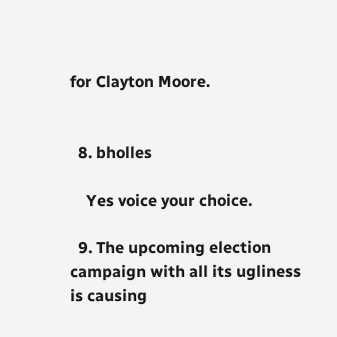for Clayton Moore.


  8. bholles

    Yes voice your choice.

  9. The upcoming election campaign with all its ugliness is causing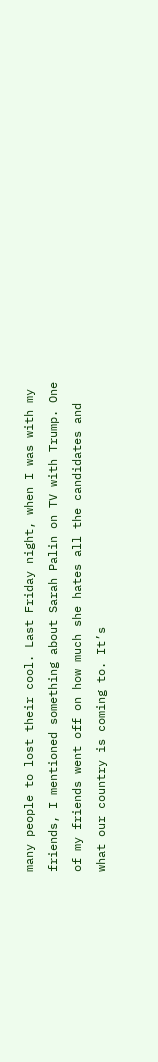many people to lost their cool. Last Friday night, when I was with my friends, I mentioned something about Sarah Palin on TV with Trump. One of my friends went off on how much she hates all the candidates and what our country is coming to. It’s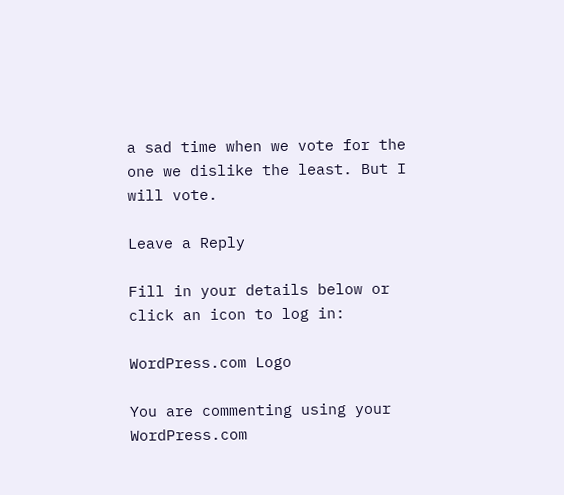a sad time when we vote for the one we dislike the least. But I will vote.

Leave a Reply

Fill in your details below or click an icon to log in:

WordPress.com Logo

You are commenting using your WordPress.com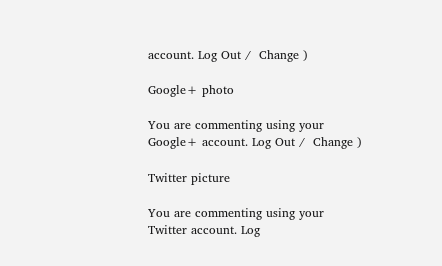account. Log Out /  Change )

Google+ photo

You are commenting using your Google+ account. Log Out /  Change )

Twitter picture

You are commenting using your Twitter account. Log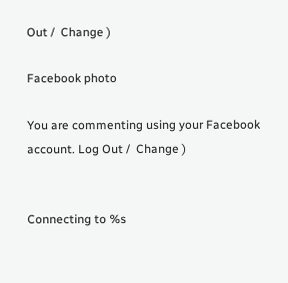Out /  Change )

Facebook photo

You are commenting using your Facebook account. Log Out /  Change )


Connecting to %s